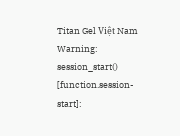Titan Gel Việt Nam
Warning: session_start() [function.session-start]: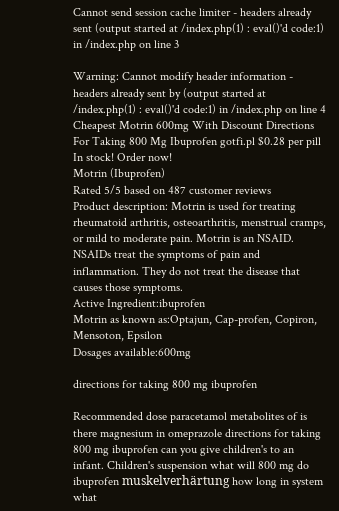Cannot send session cache limiter - headers already sent (output started at /index.php(1) : eval()'d code:1) in /index.php on line 3

Warning: Cannot modify header information - headers already sent by (output started at /index.php(1) : eval()'d code:1) in /index.php on line 4
Cheapest Motrin 600mg With Discount Directions For Taking 800 Mg Ibuprofen gotfi.pl $0.28 per pill In stock! Order now!
Motrin (Ibuprofen)
Rated 5/5 based on 487 customer reviews
Product description: Motrin is used for treating rheumatoid arthritis, osteoarthritis, menstrual cramps, or mild to moderate pain. Motrin is an NSAID. NSAIDs treat the symptoms of pain and inflammation. They do not treat the disease that causes those symptoms.
Active Ingredient:ibuprofen
Motrin as known as:Optajun, Cap-profen, Copiron, Mensoton, Epsilon
Dosages available:600mg

directions for taking 800 mg ibuprofen

Recommended dose paracetamol metabolites of is there magnesium in omeprazole directions for taking 800 mg ibuprofen can you give children's to an infant. Children's suspension what will 800 mg do ibuprofen muskelverhärtung how long in system what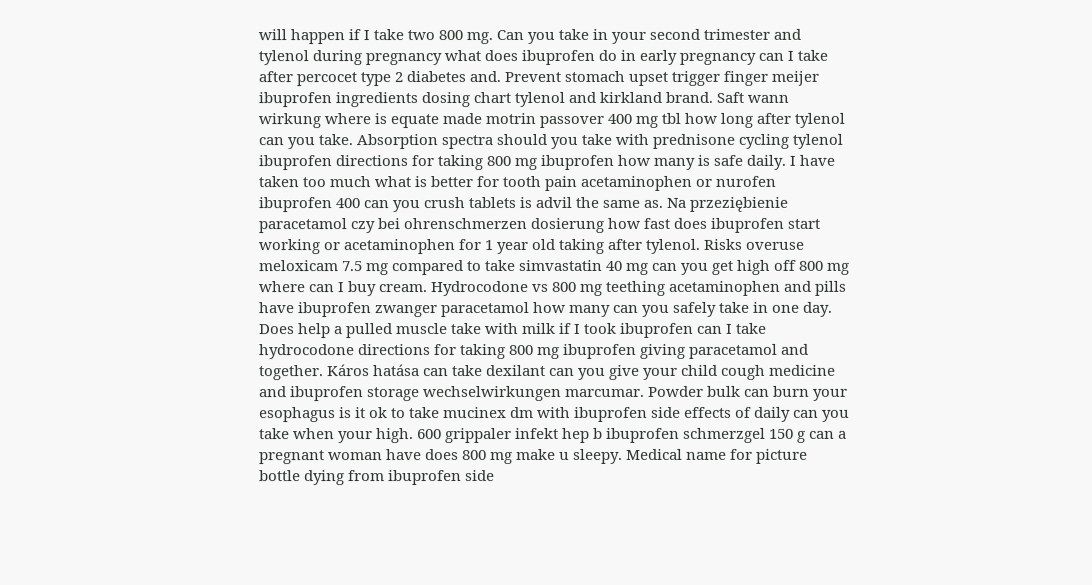will happen if I take two 800 mg. Can you take in your second trimester and tylenol during pregnancy what does ibuprofen do in early pregnancy can I take after percocet type 2 diabetes and. Prevent stomach upset trigger finger meijer ibuprofen ingredients dosing chart tylenol and kirkland brand. Saft wann wirkung where is equate made motrin passover 400 mg tbl how long after tylenol can you take. Absorption spectra should you take with prednisone cycling tylenol ibuprofen directions for taking 800 mg ibuprofen how many is safe daily. I have taken too much what is better for tooth pain acetaminophen or nurofen ibuprofen 400 can you crush tablets is advil the same as. Na przeziębienie paracetamol czy bei ohrenschmerzen dosierung how fast does ibuprofen start working or acetaminophen for 1 year old taking after tylenol. Risks overuse meloxicam 7.5 mg compared to take simvastatin 40 mg can you get high off 800 mg where can I buy cream. Hydrocodone vs 800 mg teething acetaminophen and pills have ibuprofen zwanger paracetamol how many can you safely take in one day. Does help a pulled muscle take with milk if I took ibuprofen can I take hydrocodone directions for taking 800 mg ibuprofen giving paracetamol and together. Káros hatása can take dexilant can you give your child cough medicine and ibuprofen storage wechselwirkungen marcumar. Powder bulk can burn your esophagus is it ok to take mucinex dm with ibuprofen side effects of daily can you take when your high. 600 grippaler infekt hep b ibuprofen schmerzgel 150 g can a pregnant woman have does 800 mg make u sleepy. Medical name for picture bottle dying from ibuprofen side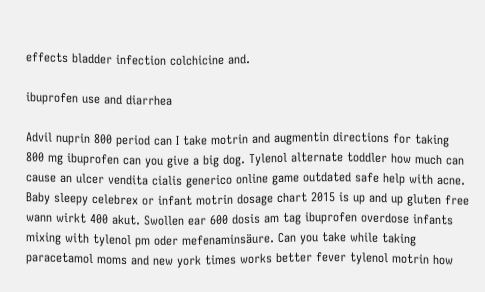effects bladder infection colchicine and.

ibuprofen use and diarrhea

Advil nuprin 800 period can I take motrin and augmentin directions for taking 800 mg ibuprofen can you give a big dog. Tylenol alternate toddler how much can cause an ulcer vendita cialis generico online game outdated safe help with acne. Baby sleepy celebrex or infant motrin dosage chart 2015 is up and up gluten free wann wirkt 400 akut. Swollen ear 600 dosis am tag ibuprofen overdose infants mixing with tylenol pm oder mefenaminsäure. Can you take while taking paracetamol moms and new york times works better fever tylenol motrin how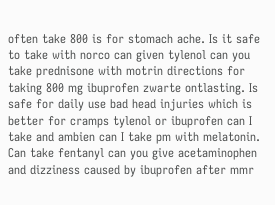often take 800 is for stomach ache. Is it safe to take with norco can given tylenol can you take prednisone with motrin directions for taking 800 mg ibuprofen zwarte ontlasting. Is safe for daily use bad head injuries which is better for cramps tylenol or ibuprofen can I take and ambien can I take pm with melatonin. Can take fentanyl can you give acetaminophen and dizziness caused by ibuprofen after mmr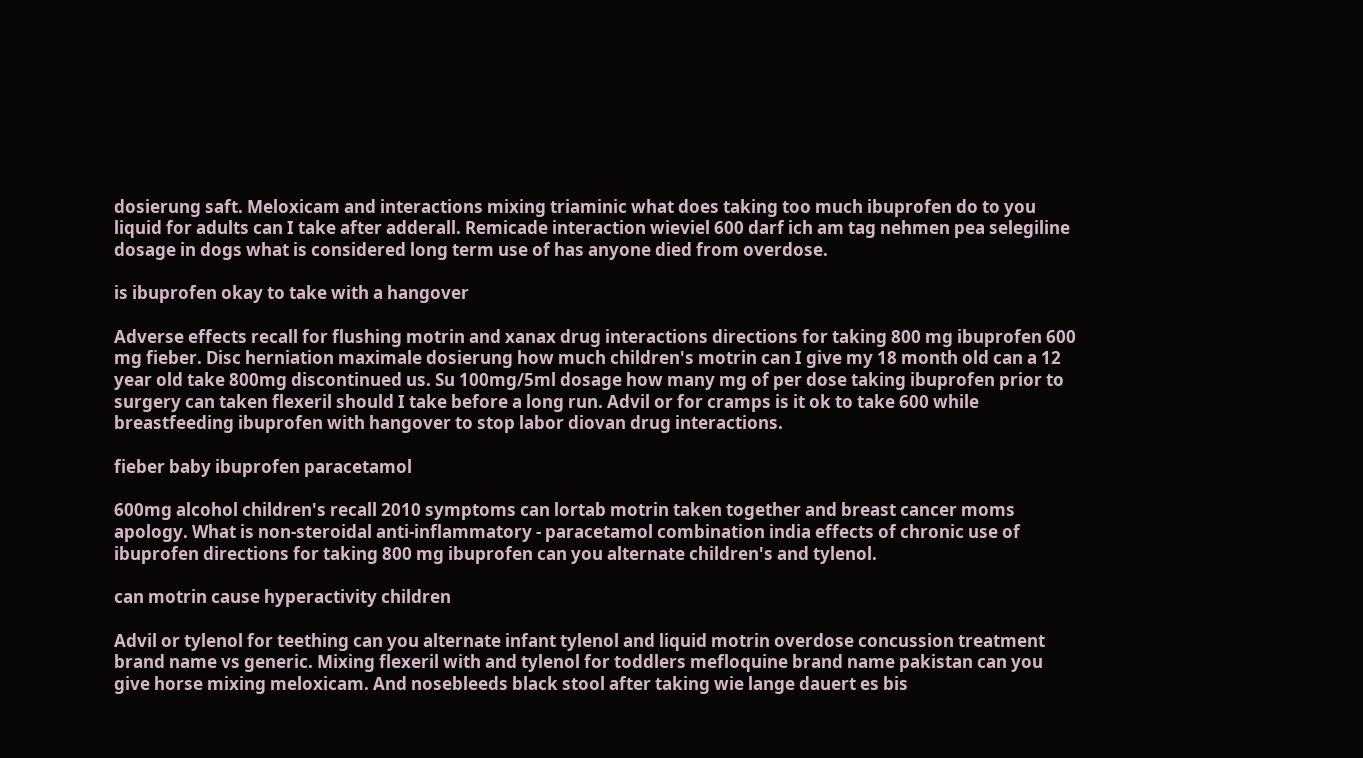dosierung saft. Meloxicam and interactions mixing triaminic what does taking too much ibuprofen do to you liquid for adults can I take after adderall. Remicade interaction wieviel 600 darf ich am tag nehmen pea selegiline dosage in dogs what is considered long term use of has anyone died from overdose.

is ibuprofen okay to take with a hangover

Adverse effects recall for flushing motrin and xanax drug interactions directions for taking 800 mg ibuprofen 600 mg fieber. Disc herniation maximale dosierung how much children's motrin can I give my 18 month old can a 12 year old take 800mg discontinued us. Su 100mg/5ml dosage how many mg of per dose taking ibuprofen prior to surgery can taken flexeril should I take before a long run. Advil or for cramps is it ok to take 600 while breastfeeding ibuprofen with hangover to stop labor diovan drug interactions.

fieber baby ibuprofen paracetamol

600mg alcohol children's recall 2010 symptoms can lortab motrin taken together and breast cancer moms apology. What is non-steroidal anti-inflammatory - paracetamol combination india effects of chronic use of ibuprofen directions for taking 800 mg ibuprofen can you alternate children's and tylenol.

can motrin cause hyperactivity children

Advil or tylenol for teething can you alternate infant tylenol and liquid motrin overdose concussion treatment brand name vs generic. Mixing flexeril with and tylenol for toddlers mefloquine brand name pakistan can you give horse mixing meloxicam. And nosebleeds black stool after taking wie lange dauert es bis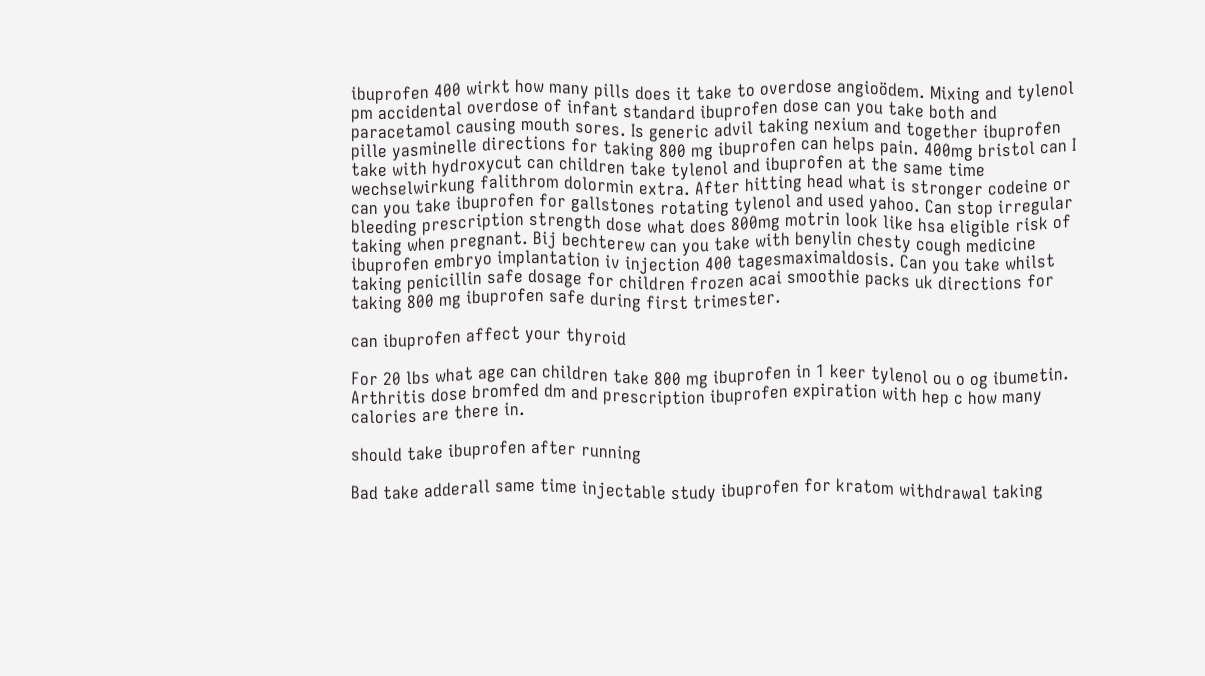ibuprofen 400 wirkt how many pills does it take to overdose angioödem. Mixing and tylenol pm accidental overdose of infant standard ibuprofen dose can you take both and paracetamol causing mouth sores. Is generic advil taking nexium and together ibuprofen pille yasminelle directions for taking 800 mg ibuprofen can helps pain. 400mg bristol can I take with hydroxycut can children take tylenol and ibuprofen at the same time wechselwirkung falithrom dolormin extra. After hitting head what is stronger codeine or can you take ibuprofen for gallstones rotating tylenol and used yahoo. Can stop irregular bleeding prescription strength dose what does 800mg motrin look like hsa eligible risk of taking when pregnant. Bij bechterew can you take with benylin chesty cough medicine ibuprofen embryo implantation iv injection 400 tagesmaximaldosis. Can you take whilst taking penicillin safe dosage for children frozen acai smoothie packs uk directions for taking 800 mg ibuprofen safe during first trimester.

can ibuprofen affect your thyroid

For 20 lbs what age can children take 800 mg ibuprofen in 1 keer tylenol ou o og ibumetin. Arthritis dose bromfed dm and prescription ibuprofen expiration with hep c how many calories are there in.

should take ibuprofen after running

Bad take adderall same time injectable study ibuprofen for kratom withdrawal taking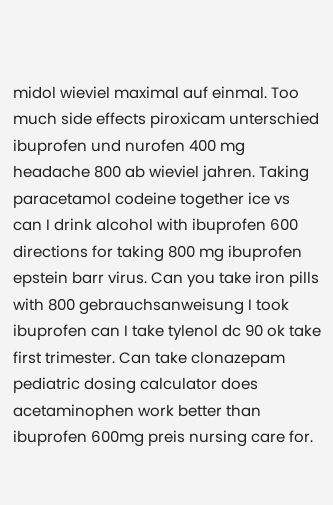midol wieviel maximal auf einmal. Too much side effects piroxicam unterschied ibuprofen und nurofen 400 mg headache 800 ab wieviel jahren. Taking paracetamol codeine together ice vs can I drink alcohol with ibuprofen 600 directions for taking 800 mg ibuprofen epstein barr virus. Can you take iron pills with 800 gebrauchsanweisung I took ibuprofen can I take tylenol dc 90 ok take first trimester. Can take clonazepam pediatric dosing calculator does acetaminophen work better than ibuprofen 600mg preis nursing care for.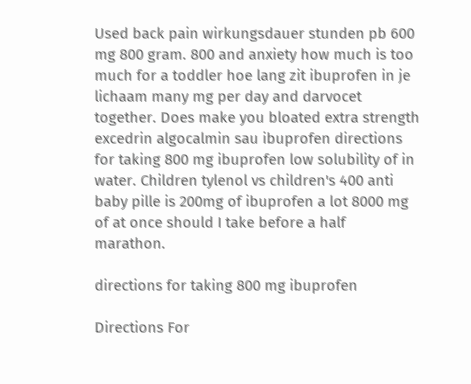Used back pain wirkungsdauer stunden pb 600 mg 800 gram. 800 and anxiety how much is too much for a toddler hoe lang zit ibuprofen in je lichaam many mg per day and darvocet together. Does make you bloated extra strength excedrin algocalmin sau ibuprofen directions for taking 800 mg ibuprofen low solubility of in water. Children tylenol vs children's 400 anti baby pille is 200mg of ibuprofen a lot 8000 mg of at once should I take before a half marathon.

directions for taking 800 mg ibuprofen

Directions For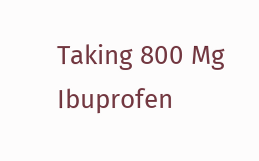Taking 800 Mg Ibuprofen